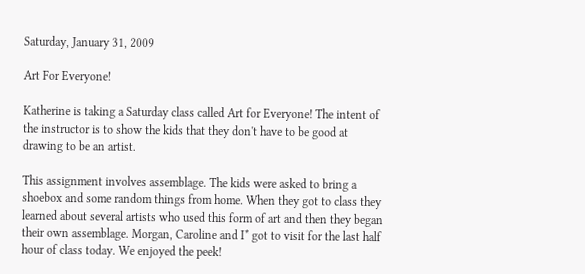Saturday, January 31, 2009

Art For Everyone!

Katherine is taking a Saturday class called Art for Everyone! The intent of the instructor is to show the kids that they don't have to be good at drawing to be an artist.

This assignment involves assemblage. The kids were asked to bring a shoebox and some random things from home. When they got to class they learned about several artists who used this form of art and then they began their own assemblage. Morgan, Caroline and I* got to visit for the last half hour of class today. We enjoyed the peek!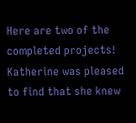Here are two of the completed projects! Katherine was pleased to find that she knew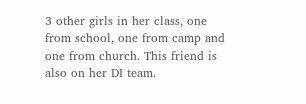3 other girls in her class, one from school, one from camp and one from church. This friend is also on her DI team.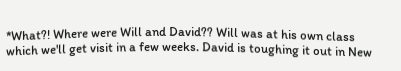*What?! Where were Will and David?? Will was at his own class which we'll get visit in a few weeks. David is toughing it out in New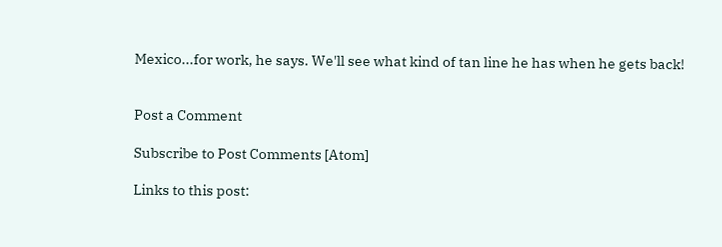Mexico...for work, he says. We'll see what kind of tan line he has when he gets back!


Post a Comment

Subscribe to Post Comments [Atom]

Links to this post: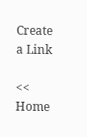Create a Link

<< Home